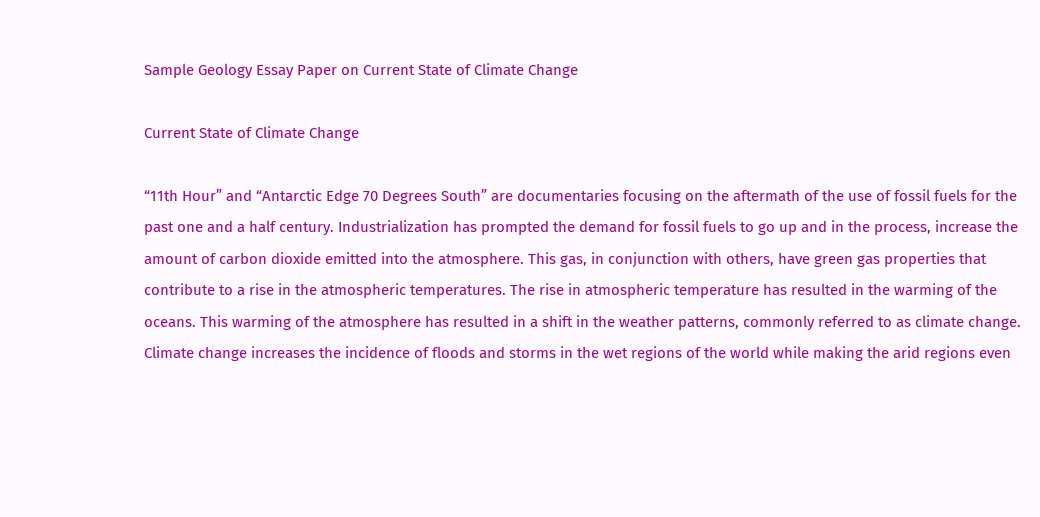Sample Geology Essay Paper on Current State of Climate Change

Current State of Climate Change

“11th Hour” and “Antarctic Edge 70 Degrees South” are documentaries focusing on the aftermath of the use of fossil fuels for the past one and a half century. Industrialization has prompted the demand for fossil fuels to go up and in the process, increase the amount of carbon dioxide emitted into the atmosphere. This gas, in conjunction with others, have green gas properties that contribute to a rise in the atmospheric temperatures. The rise in atmospheric temperature has resulted in the warming of the oceans. This warming of the atmosphere has resulted in a shift in the weather patterns, commonly referred to as climate change. Climate change increases the incidence of floods and storms in the wet regions of the world while making the arid regions even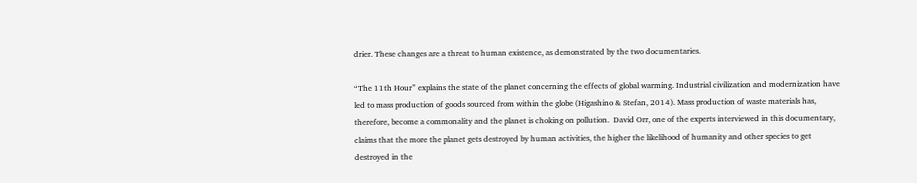drier. These changes are a threat to human existence, as demonstrated by the two documentaries.

“The 11th Hour” explains the state of the planet concerning the effects of global warming. Industrial civilization and modernization have led to mass production of goods sourced from within the globe (Higashino & Stefan, 2014). Mass production of waste materials has, therefore, become a commonality and the planet is choking on pollution.  David Orr, one of the experts interviewed in this documentary, claims that the more the planet gets destroyed by human activities, the higher the likelihood of humanity and other species to get destroyed in the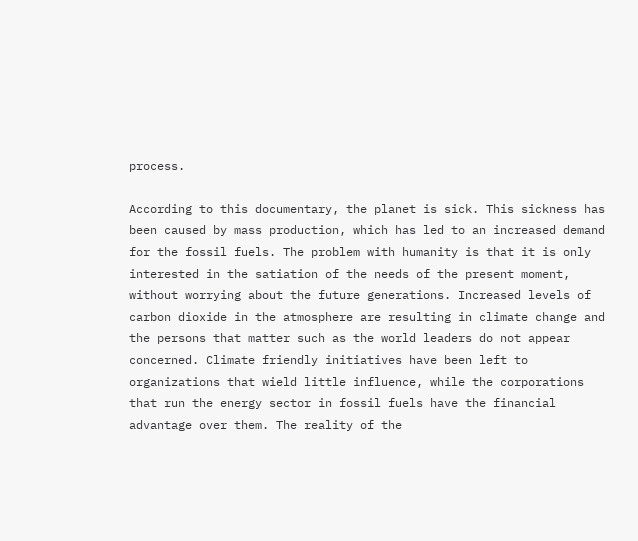process.

According to this documentary, the planet is sick. This sickness has been caused by mass production, which has led to an increased demand for the fossil fuels. The problem with humanity is that it is only interested in the satiation of the needs of the present moment, without worrying about the future generations. Increased levels of carbon dioxide in the atmosphere are resulting in climate change and the persons that matter such as the world leaders do not appear concerned. Climate friendly initiatives have been left to organizations that wield little influence, while the corporations that run the energy sector in fossil fuels have the financial advantage over them. The reality of the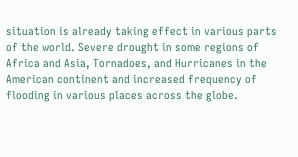situation is already taking effect in various parts of the world. Severe drought in some regions of Africa and Asia, Tornadoes, and Hurricanes in the American continent and increased frequency of flooding in various places across the globe.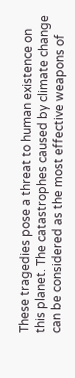These tragedies pose a threat to human existence on this planet. The catastrophes caused by climate change can be considered as the most effective weapons of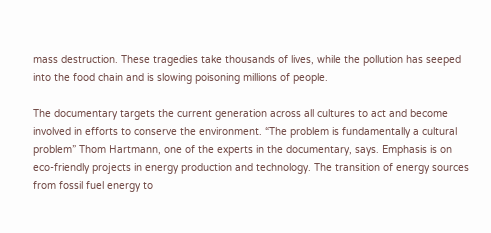mass destruction. These tragedies take thousands of lives, while the pollution has seeped into the food chain and is slowing poisoning millions of people.

The documentary targets the current generation across all cultures to act and become involved in efforts to conserve the environment. “The problem is fundamentally a cultural problem” Thom Hartmann, one of the experts in the documentary, says. Emphasis is on eco-friendly projects in energy production and technology. The transition of energy sources from fossil fuel energy to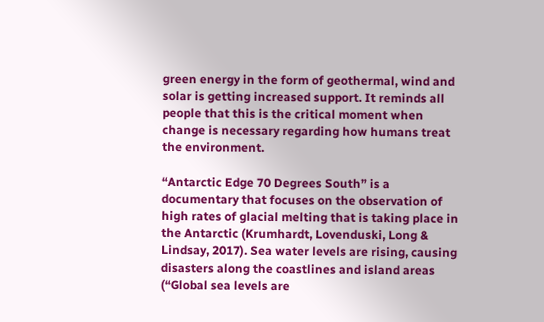green energy in the form of geothermal, wind and solar is getting increased support. It reminds all people that this is the critical moment when change is necessary regarding how humans treat the environment.

“Antarctic Edge 70 Degrees South” is a documentary that focuses on the observation of high rates of glacial melting that is taking place in the Antarctic (Krumhardt, Lovenduski, Long & Lindsay, 2017). Sea water levels are rising, causing disasters along the coastlines and island areas (“Global sea levels are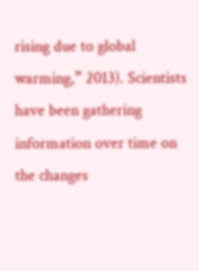rising due to global warming,” 2013). Scientists have been gathering information over time on the changes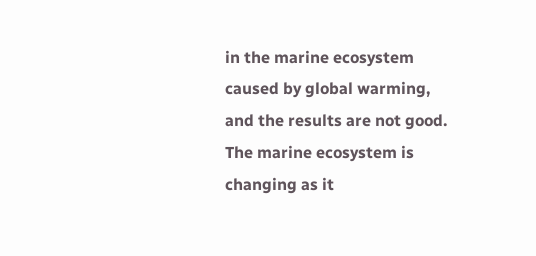in the marine ecosystem caused by global warming, and the results are not good. The marine ecosystem is changing as it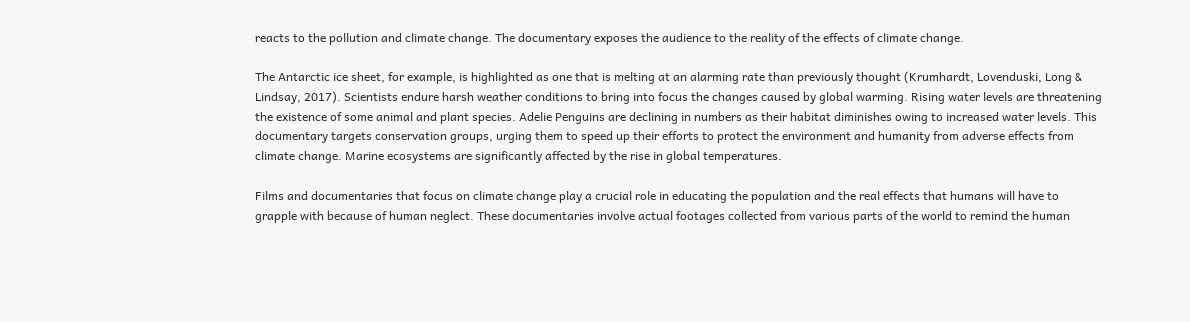reacts to the pollution and climate change. The documentary exposes the audience to the reality of the effects of climate change.

The Antarctic ice sheet, for example, is highlighted as one that is melting at an alarming rate than previously thought (Krumhardt, Lovenduski, Long & Lindsay, 2017). Scientists endure harsh weather conditions to bring into focus the changes caused by global warming. Rising water levels are threatening the existence of some animal and plant species. Adelie Penguins are declining in numbers as their habitat diminishes owing to increased water levels. This documentary targets conservation groups, urging them to speed up their efforts to protect the environment and humanity from adverse effects from climate change. Marine ecosystems are significantly affected by the rise in global temperatures.

Films and documentaries that focus on climate change play a crucial role in educating the population and the real effects that humans will have to grapple with because of human neglect. These documentaries involve actual footages collected from various parts of the world to remind the human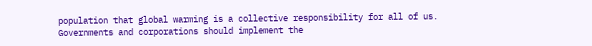population that global warming is a collective responsibility for all of us. Governments and corporations should implement the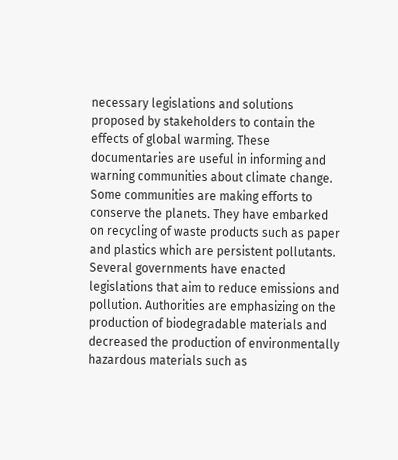necessary legislations and solutions proposed by stakeholders to contain the effects of global warming. These documentaries are useful in informing and warning communities about climate change. Some communities are making efforts to conserve the planets. They have embarked on recycling of waste products such as paper and plastics which are persistent pollutants. Several governments have enacted legislations that aim to reduce emissions and pollution. Authorities are emphasizing on the production of biodegradable materials and decreased the production of environmentally hazardous materials such as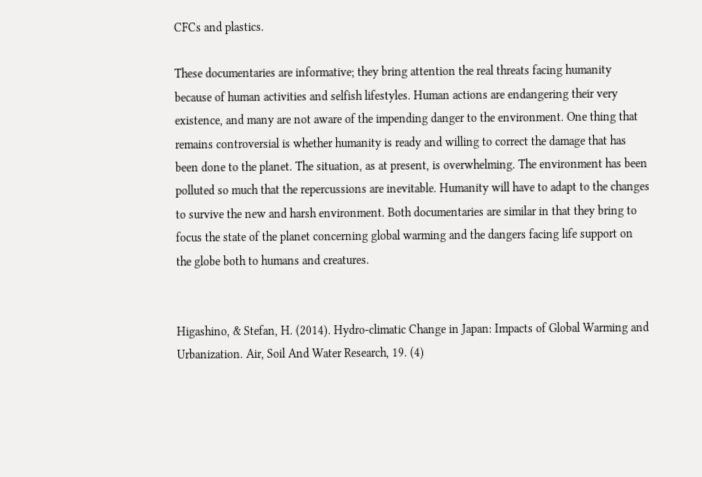CFCs and plastics.

These documentaries are informative; they bring attention the real threats facing humanity because of human activities and selfish lifestyles. Human actions are endangering their very existence, and many are not aware of the impending danger to the environment. One thing that remains controversial is whether humanity is ready and willing to correct the damage that has been done to the planet. The situation, as at present, is overwhelming. The environment has been polluted so much that the repercussions are inevitable. Humanity will have to adapt to the changes to survive the new and harsh environment. Both documentaries are similar in that they bring to focus the state of the planet concerning global warming and the dangers facing life support on the globe both to humans and creatures.


Higashino, & Stefan, H. (2014). Hydro-climatic Change in Japan: Impacts of Global Warming and Urbanization. Air, Soil And Water Research, 19. (4)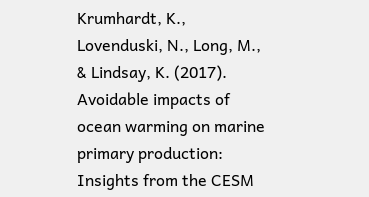Krumhardt, K., Lovenduski, N., Long, M., & Lindsay, K. (2017). Avoidable impacts of ocean warming on marine primary production: Insights from the CESM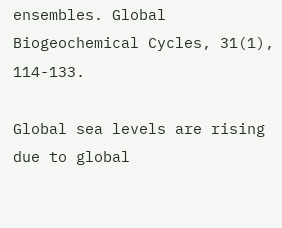ensembles. Global Biogeochemical Cycles, 31(1), 114-133.

Global sea levels are rising due to global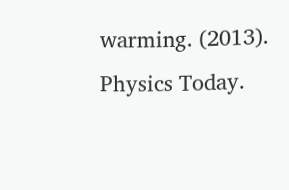warming. (2013). Physics Today.